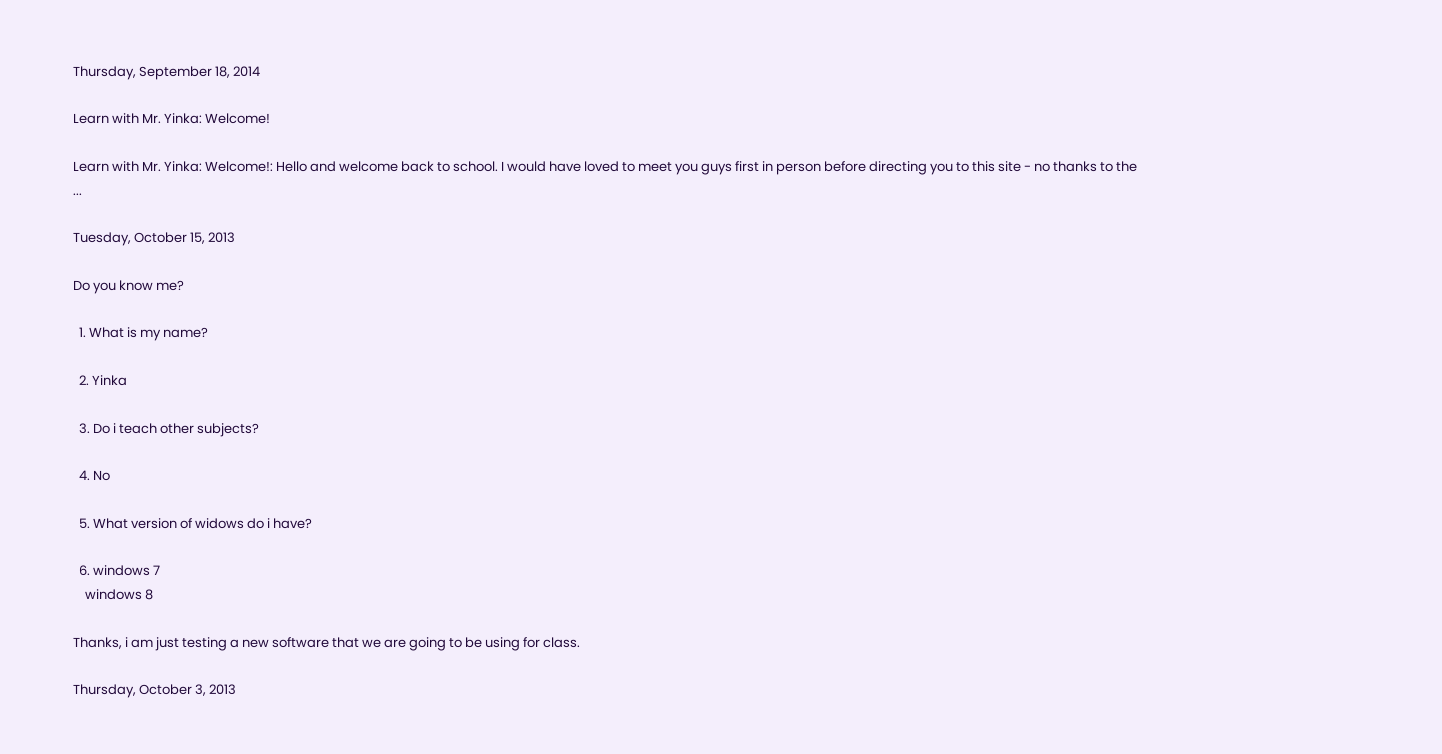Thursday, September 18, 2014

Learn with Mr. Yinka: Welcome!

Learn with Mr. Yinka: Welcome!: Hello and welcome back to school. I would have loved to meet you guys first in person before directing you to this site - no thanks to the ...

Tuesday, October 15, 2013

Do you know me?

  1. What is my name?

  2. Yinka

  3. Do i teach other subjects?

  4. No

  5. What version of widows do i have?

  6. windows 7
    windows 8

Thanks, i am just testing a new software that we are going to be using for class.

Thursday, October 3, 2013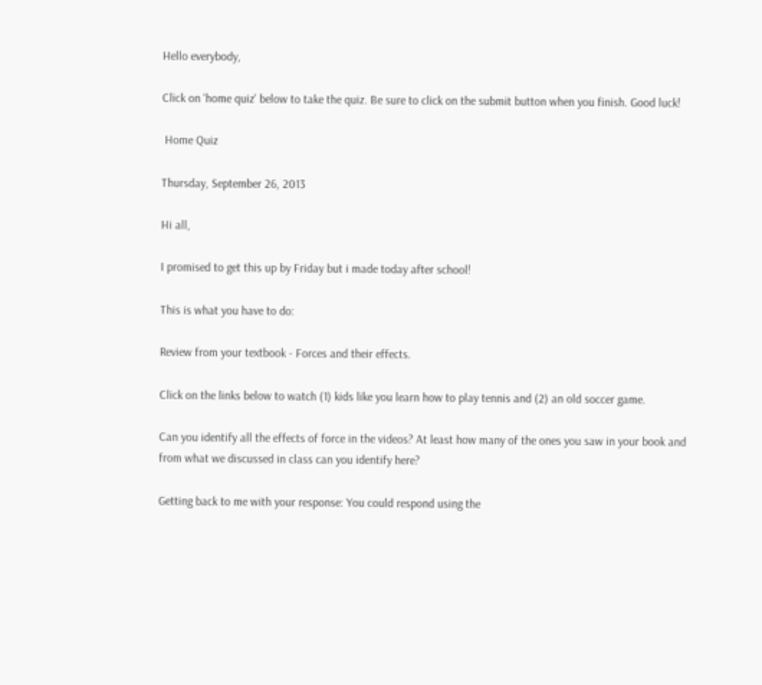Hello everybody,

Click on 'home quiz' below to take the quiz. Be sure to click on the submit button when you finish. Good luck!

 Home Quiz

Thursday, September 26, 2013

Hi all,

I promised to get this up by Friday but i made today after school!

This is what you have to do:

Review from your textbook - Forces and their effects.

Click on the links below to watch (1) kids like you learn how to play tennis and (2) an old soccer game.

Can you identify all the effects of force in the videos? At least how many of the ones you saw in your book and from what we discussed in class can you identify here?

Getting back to me with your response: You could respond using the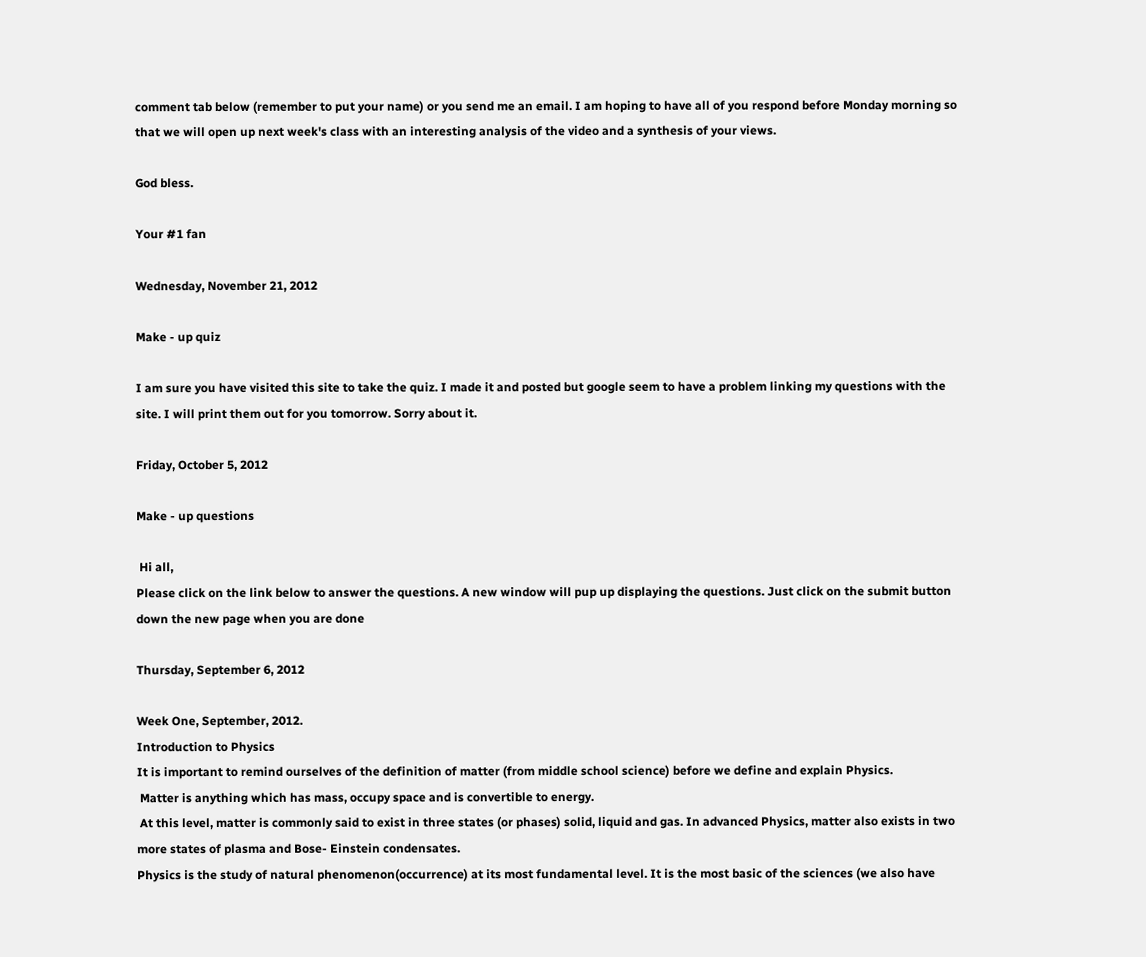comment tab below (remember to put your name) or you send me an email. I am hoping to have all of you respond before Monday morning so that we will open up next week's class with an interesting analysis of the video and a synthesis of your views.

God bless.

Your #1 fan

Wednesday, November 21, 2012

Make - up quiz

I am sure you have visited this site to take the quiz. I made it and posted but google seem to have a problem linking my questions with the site. I will print them out for you tomorrow. Sorry about it.

Friday, October 5, 2012

Make - up questions

 Hi all,
Please click on the link below to answer the questions. A new window will pup up displaying the questions. Just click on the submit button down the new page when you are done

Thursday, September 6, 2012

Week One, September, 2012.
Introduction to Physics
It is important to remind ourselves of the definition of matter (from middle school science) before we define and explain Physics.
 Matter is anything which has mass, occupy space and is convertible to energy.
 At this level, matter is commonly said to exist in three states (or phases) solid, liquid and gas. In advanced Physics, matter also exists in two more states of plasma and Bose- Einstein condensates.
Physics is the study of natural phenomenon(occurrence) at its most fundamental level. It is the most basic of the sciences (we also have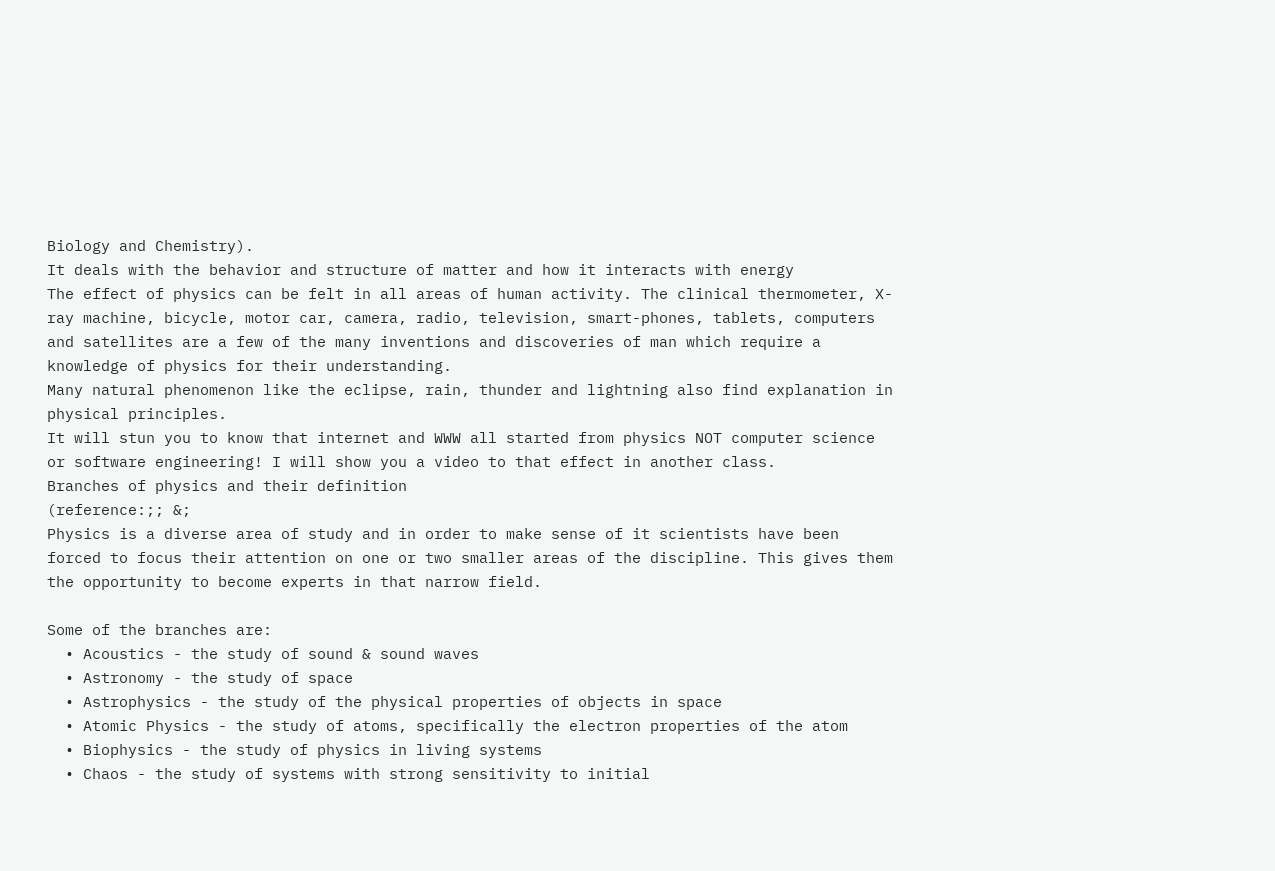Biology and Chemistry).
It deals with the behavior and structure of matter and how it interacts with energy
The effect of physics can be felt in all areas of human activity. The clinical thermometer, X-ray machine, bicycle, motor car, camera, radio, television, smart-phones, tablets, computers and satellites are a few of the many inventions and discoveries of man which require a knowledge of physics for their understanding.
Many natural phenomenon like the eclipse, rain, thunder and lightning also find explanation in physical principles.
It will stun you to know that internet and WWW all started from physics NOT computer science or software engineering! I will show you a video to that effect in another class.
Branches of physics and their definition
(reference:;; &;
Physics is a diverse area of study and in order to make sense of it scientists have been forced to focus their attention on one or two smaller areas of the discipline. This gives them the opportunity to become experts in that narrow field.

Some of the branches are:
  • Acoustics - the study of sound & sound waves
  • Astronomy - the study of space
  • Astrophysics - the study of the physical properties of objects in space
  • Atomic Physics - the study of atoms, specifically the electron properties of the atom
  • Biophysics - the study of physics in living systems
  • Chaos - the study of systems with strong sensitivity to initial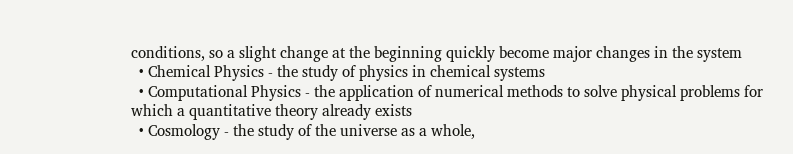conditions, so a slight change at the beginning quickly become major changes in the system
  • Chemical Physics - the study of physics in chemical systems
  • Computational Physics - the application of numerical methods to solve physical problems for which a quantitative theory already exists
  • Cosmology - the study of the universe as a whole,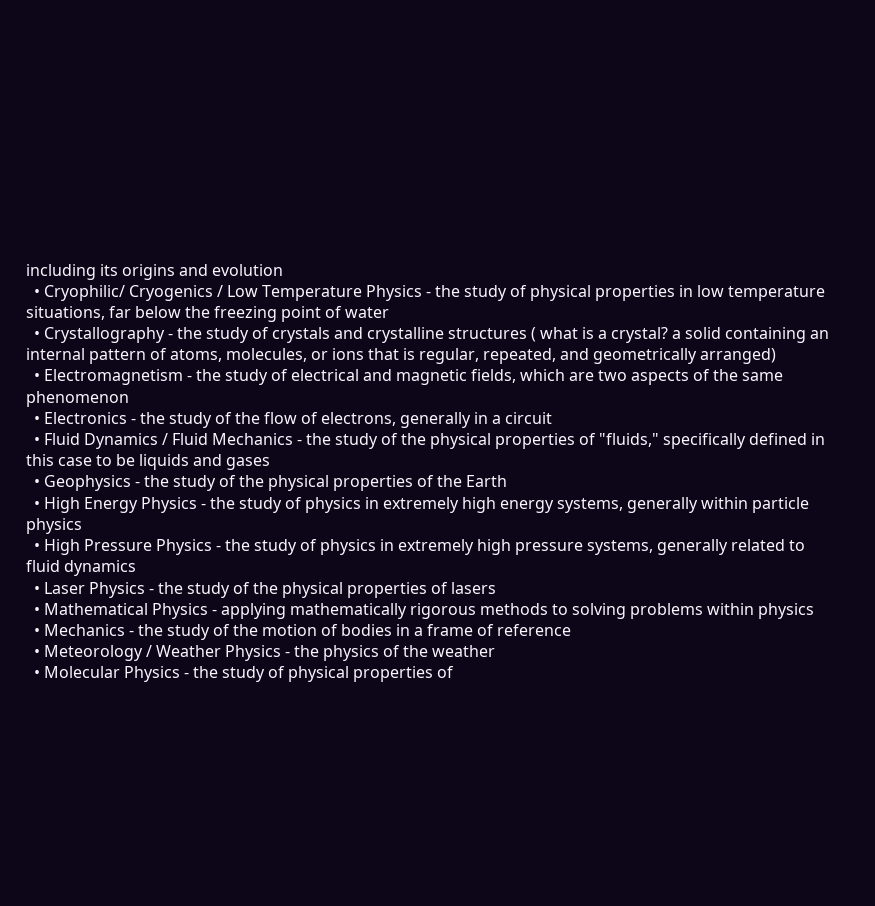including its origins and evolution
  • Cryophilic/ Cryogenics / Low Temperature Physics - the study of physical properties in low temperature situations, far below the freezing point of water
  • Crystallography - the study of crystals and crystalline structures ( what is a crystal? a solid containing an internal pattern of atoms, molecules, or ions that is regular, repeated, and geometrically arranged)
  • Electromagnetism - the study of electrical and magnetic fields, which are two aspects of the same phenomenon
  • Electronics - the study of the flow of electrons, generally in a circuit
  • Fluid Dynamics / Fluid Mechanics - the study of the physical properties of "fluids," specifically defined in this case to be liquids and gases
  • Geophysics - the study of the physical properties of the Earth
  • High Energy Physics - the study of physics in extremely high energy systems, generally within particle physics
  • High Pressure Physics - the study of physics in extremely high pressure systems, generally related to fluid dynamics
  • Laser Physics - the study of the physical properties of lasers
  • Mathematical Physics - applying mathematically rigorous methods to solving problems within physics
  • Mechanics - the study of the motion of bodies in a frame of reference
  • Meteorology / Weather Physics - the physics of the weather
  • Molecular Physics - the study of physical properties of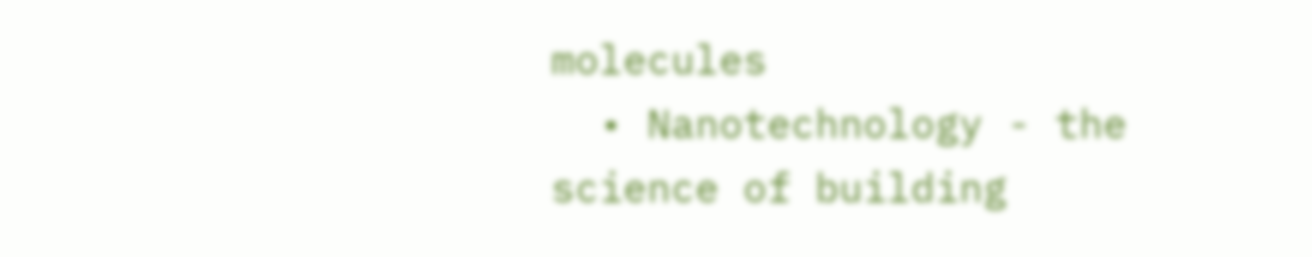molecules
  • Nanotechnology - the science of building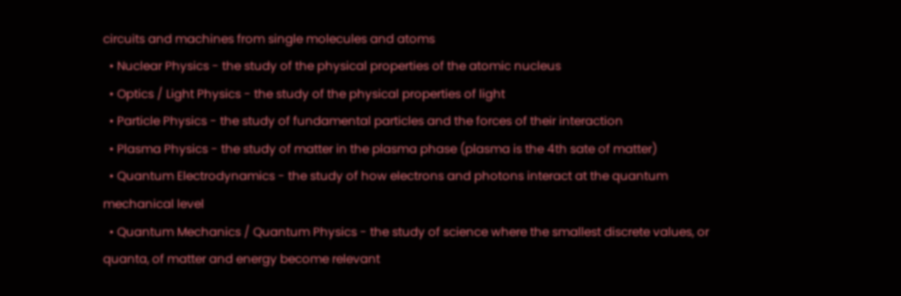circuits and machines from single molecules and atoms
  • Nuclear Physics - the study of the physical properties of the atomic nucleus
  • Optics / Light Physics - the study of the physical properties of light
  • Particle Physics - the study of fundamental particles and the forces of their interaction
  • Plasma Physics - the study of matter in the plasma phase (plasma is the 4th sate of matter)
  • Quantum Electrodynamics - the study of how electrons and photons interact at the quantum mechanical level
  • Quantum Mechanics / Quantum Physics - the study of science where the smallest discrete values, or quanta, of matter and energy become relevant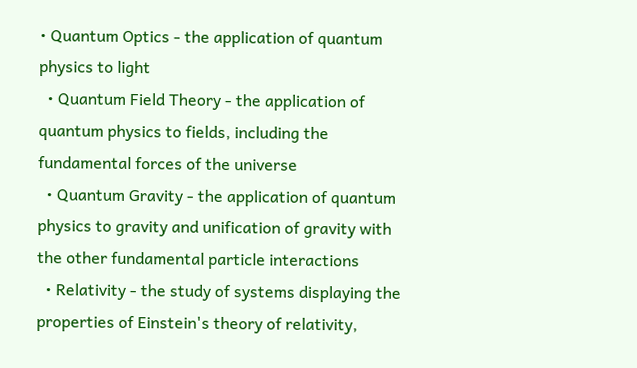• Quantum Optics - the application of quantum physics to light
  • Quantum Field Theory - the application of quantum physics to fields, including the fundamental forces of the universe
  • Quantum Gravity - the application of quantum physics to gravity and unification of gravity with the other fundamental particle interactions
  • Relativity - the study of systems displaying the properties of Einstein's theory of relativity,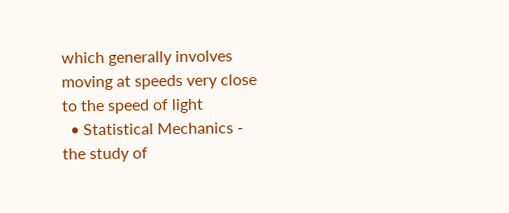which generally involves moving at speeds very close to the speed of light
  • Statistical Mechanics - the study of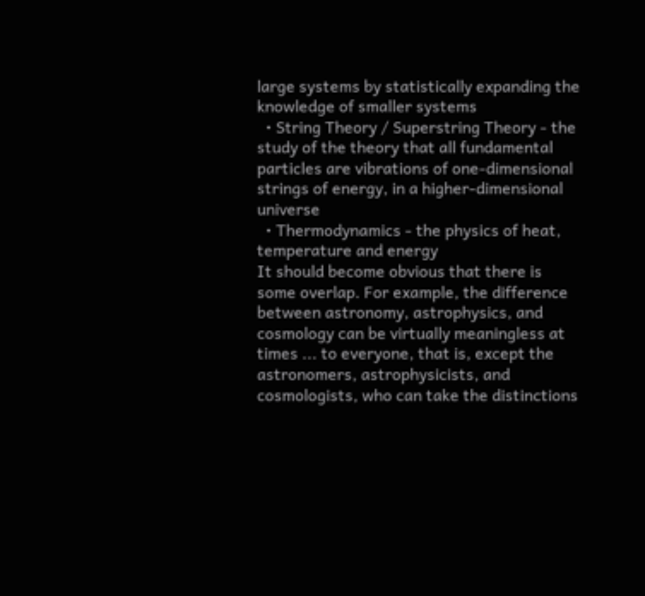large systems by statistically expanding the knowledge of smaller systems
  • String Theory / Superstring Theory - the study of the theory that all fundamental particles are vibrations of one-dimensional strings of energy, in a higher-dimensional universe
  • Thermodynamics - the physics of heat, temperature and energy
It should become obvious that there is some overlap. For example, the difference between astronomy, astrophysics, and cosmology can be virtually meaningless at times ... to everyone, that is, except the astronomers, astrophysicists, and cosmologists, who can take the distinctions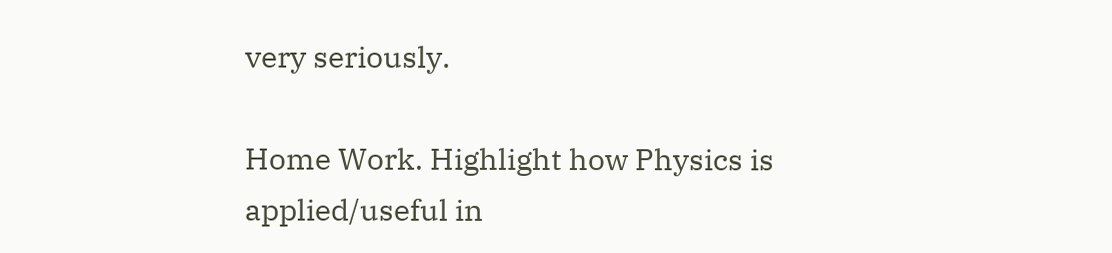very seriously.

Home Work. Highlight how Physics is applied/useful in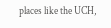places like the UCH,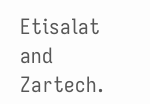Etisalat and Zartech.